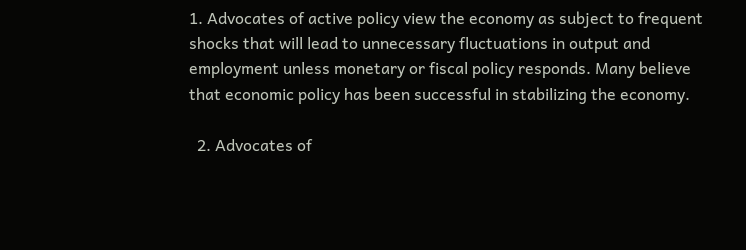1. Advocates of active policy view the economy as subject to frequent shocks that will lead to unnecessary fluctuations in output and employment unless monetary or fiscal policy responds. Many believe that economic policy has been successful in stabilizing the economy.

  2. Advocates of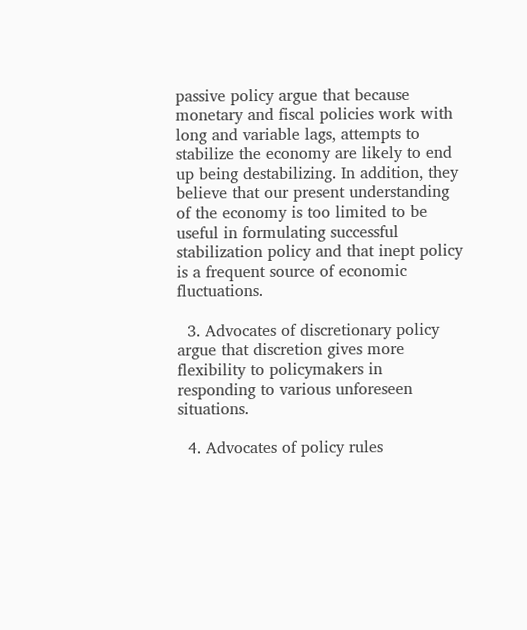passive policy argue that because monetary and fiscal policies work with long and variable lags, attempts to stabilize the economy are likely to end up being destabilizing. In addition, they believe that our present understanding of the economy is too limited to be useful in formulating successful stabilization policy and that inept policy is a frequent source of economic fluctuations.

  3. Advocates of discretionary policy argue that discretion gives more flexibility to policymakers in responding to various unforeseen situations.

  4. Advocates of policy rules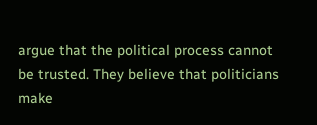argue that the political process cannot be trusted. They believe that politicians make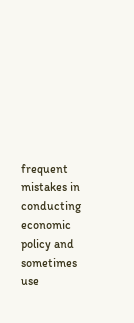frequent mistakes in conducting economic policy and sometimes use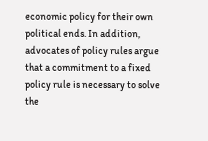economic policy for their own political ends. In addition, advocates of policy rules argue that a commitment to a fixed policy rule is necessary to solve the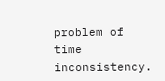problem of time inconsistency.